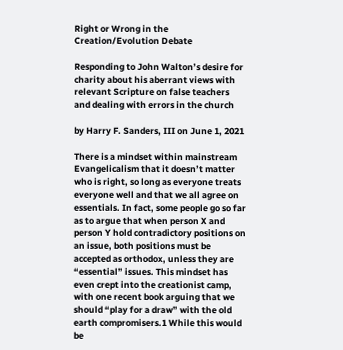Right or Wrong in the Creation/Evolution Debate

Responding to John Walton’s desire for charity about his aberrant views with relevant Scripture on false teachers and dealing with errors in the church

by Harry F. Sanders, III on June 1, 2021

There is a mindset within mainstream Evangelicalism that it doesn’t matter who is right, so long as everyone treats everyone well and that we all agree on essentials. In fact, some people go so far as to argue that when person X and person Y hold contradictory positions on an issue, both positions must be accepted as orthodox, unless they are “essential” issues. This mindset has even crept into the creationist camp, with one recent book arguing that we should “play for a draw” with the old earth compromisers.1 While this would be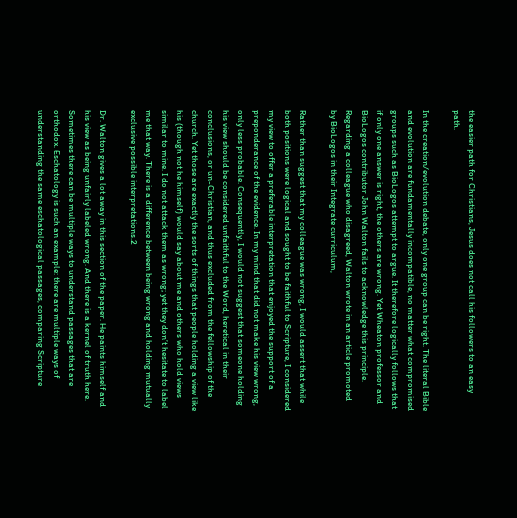the easier path for Christians, Jesus does not call his followers to an easy path.

In the creation/evolution debate, only one group can be right. The literal Bible and evolution are fundamentally incompatible, no matter what compromised groups such as BioLogos attempt to argue. It therefore logically follows that if only one answer is right, the others are wrong. Yet Wheaton professor and BioLogos contributor John Walton fails to acknowledge this principle. Regarding a colleague who disagreed, Walton wrote in an article promoted by BioLogos in their Integrate curriculum,

Rather than suggest that my colleague was wrong, I would assert that while both positions were logical and sought to be faithful to Scripture, I considered my view to offer a preferable interpretation that enjoyed the support of a preponderance of the evidence. In my mind that did not make his view wrong, only less probable. Consequently, I would not suggest that someone holding his view should be considered unfaithful to the Word, heretical in their conclusions, or un-Christian, and thus excluded from the fellowship of the church. Yet those are exactly the sorts of things that people holding a view like his (though not he himself) would say about me and others who hold views similar to mine. I do not attack them as wrong; yet they don’t hesitate to label me that way. There is a difference between being wrong and holding mutually exclusive possible interpretations.2

Dr. Walton gives a lot away in this section of the paper. He paints himself and his view as being unfairly labeled wrong. And there is a kernel of truth here. Sometimes there can be multiple ways to understand passages that are orthodox. Eschatology is such an example: there are multiple ways of understanding the same eschatological passages, comparing Scripture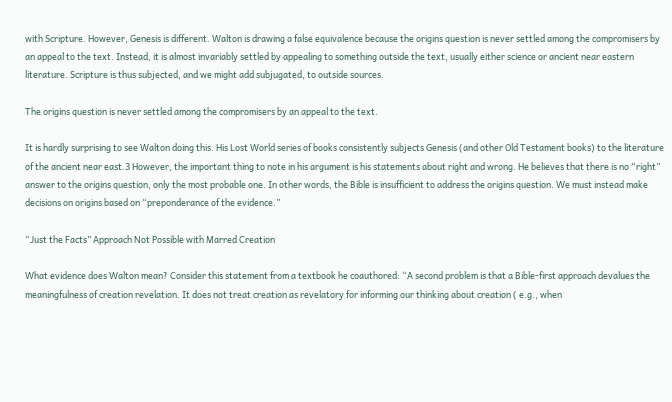with Scripture. However, Genesis is different. Walton is drawing a false equivalence because the origins question is never settled among the compromisers by an appeal to the text. Instead, it is almost invariably settled by appealing to something outside the text, usually either science or ancient near eastern literature. Scripture is thus subjected, and we might add subjugated, to outside sources.

The origins question is never settled among the compromisers by an appeal to the text.

It is hardly surprising to see Walton doing this. His Lost World series of books consistently subjects Genesis (and other Old Testament books) to the literature of the ancient near east.3 However, the important thing to note in his argument is his statements about right and wrong. He believes that there is no “right” answer to the origins question, only the most probable one. In other words, the Bible is insufficient to address the origins question. We must instead make decisions on origins based on “preponderance of the evidence.”

“Just the Facts” Approach Not Possible with Marred Creation

What evidence does Walton mean? Consider this statement from a textbook he coauthored: “A second problem is that a Bible-first approach devalues the meaningfulness of creation revelation. It does not treat creation as revelatory for informing our thinking about creation ( e.g., when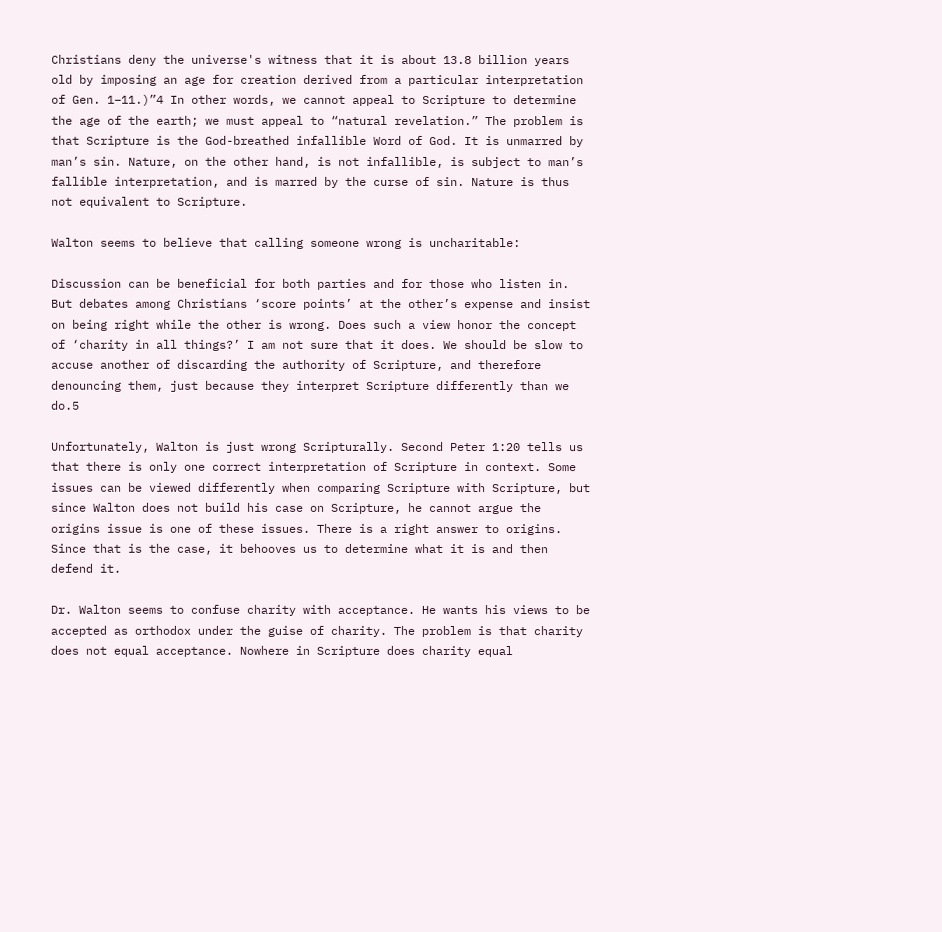Christians deny the universe's witness that it is about 13.8 billion years old by imposing an age for creation derived from a particular interpretation of Gen. 1–11.)”4 In other words, we cannot appeal to Scripture to determine the age of the earth; we must appeal to “natural revelation.” The problem is that Scripture is the God-breathed infallible Word of God. It is unmarred by man’s sin. Nature, on the other hand, is not infallible, is subject to man’s fallible interpretation, and is marred by the curse of sin. Nature is thus not equivalent to Scripture.

Walton seems to believe that calling someone wrong is uncharitable:

Discussion can be beneficial for both parties and for those who listen in. But debates among Christians ‘score points’ at the other’s expense and insist on being right while the other is wrong. Does such a view honor the concept of ‘charity in all things?’ I am not sure that it does. We should be slow to accuse another of discarding the authority of Scripture, and therefore denouncing them, just because they interpret Scripture differently than we do.5

Unfortunately, Walton is just wrong Scripturally. Second Peter 1:20 tells us that there is only one correct interpretation of Scripture in context. Some issues can be viewed differently when comparing Scripture with Scripture, but since Walton does not build his case on Scripture, he cannot argue the origins issue is one of these issues. There is a right answer to origins. Since that is the case, it behooves us to determine what it is and then defend it.

Dr. Walton seems to confuse charity with acceptance. He wants his views to be accepted as orthodox under the guise of charity. The problem is that charity does not equal acceptance. Nowhere in Scripture does charity equal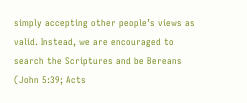simply accepting other people’s views as valid. Instead, we are encouraged to search the Scriptures and be Bereans (John 5:39; Acts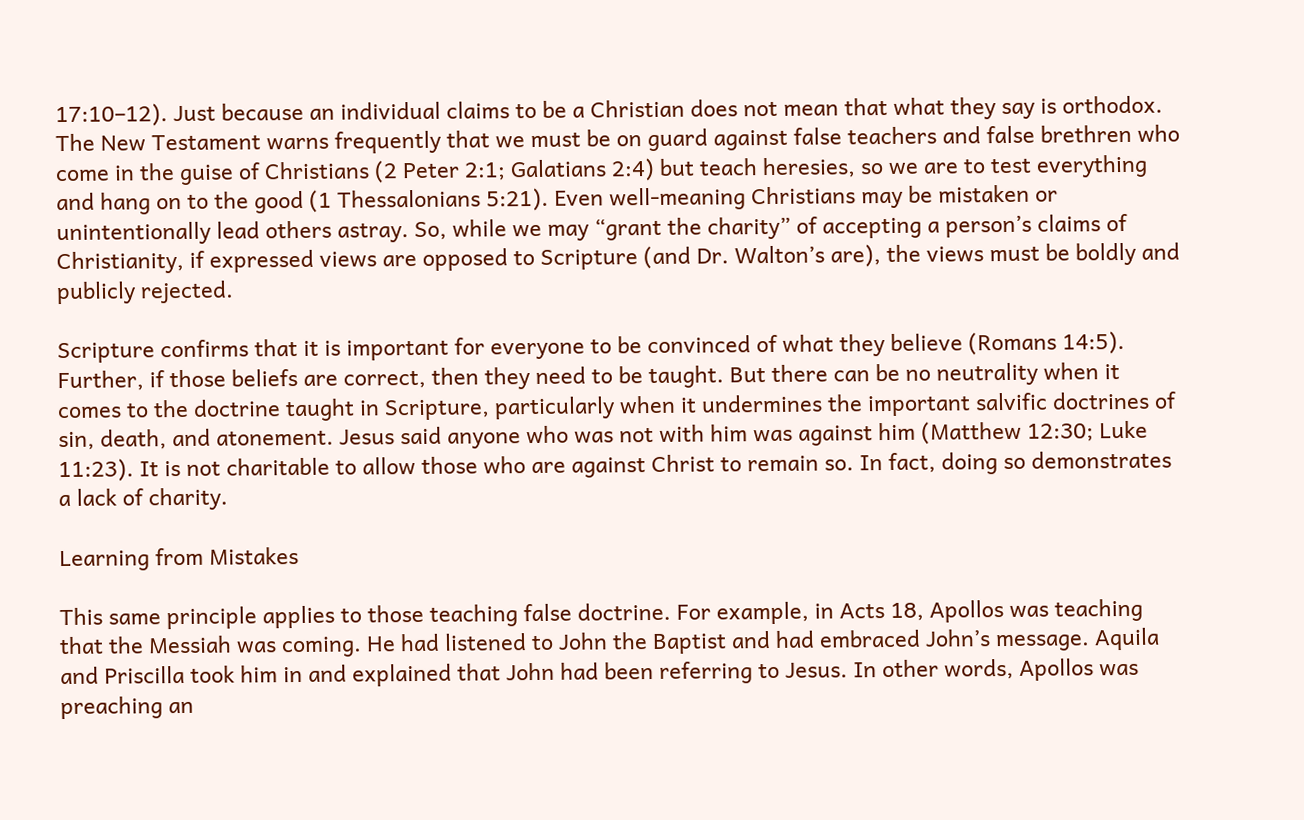17:10–12). Just because an individual claims to be a Christian does not mean that what they say is orthodox. The New Testament warns frequently that we must be on guard against false teachers and false brethren who come in the guise of Christians (2 Peter 2:1; Galatians 2:4) but teach heresies, so we are to test everything and hang on to the good (1 Thessalonians 5:21). Even well-meaning Christians may be mistaken or unintentionally lead others astray. So, while we may “grant the charity” of accepting a person’s claims of Christianity, if expressed views are opposed to Scripture (and Dr. Walton’s are), the views must be boldly and publicly rejected.

Scripture confirms that it is important for everyone to be convinced of what they believe (Romans 14:5). Further, if those beliefs are correct, then they need to be taught. But there can be no neutrality when it comes to the doctrine taught in Scripture, particularly when it undermines the important salvific doctrines of sin, death, and atonement. Jesus said anyone who was not with him was against him (Matthew 12:30; Luke 11:23). It is not charitable to allow those who are against Christ to remain so. In fact, doing so demonstrates a lack of charity.

Learning from Mistakes

This same principle applies to those teaching false doctrine. For example, in Acts 18, Apollos was teaching that the Messiah was coming. He had listened to John the Baptist and had embraced John’s message. Aquila and Priscilla took him in and explained that John had been referring to Jesus. In other words, Apollos was preaching an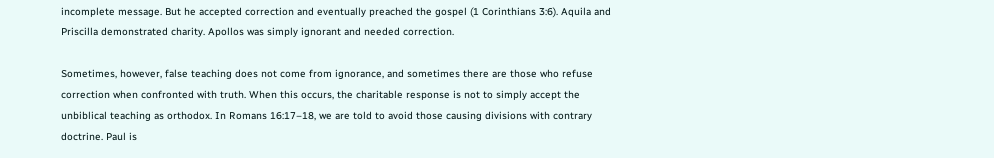incomplete message. But he accepted correction and eventually preached the gospel (1 Corinthians 3:6). Aquila and Priscilla demonstrated charity. Apollos was simply ignorant and needed correction.

Sometimes, however, false teaching does not come from ignorance, and sometimes there are those who refuse correction when confronted with truth. When this occurs, the charitable response is not to simply accept the unbiblical teaching as orthodox. In Romans 16:17–18, we are told to avoid those causing divisions with contrary doctrine. Paul is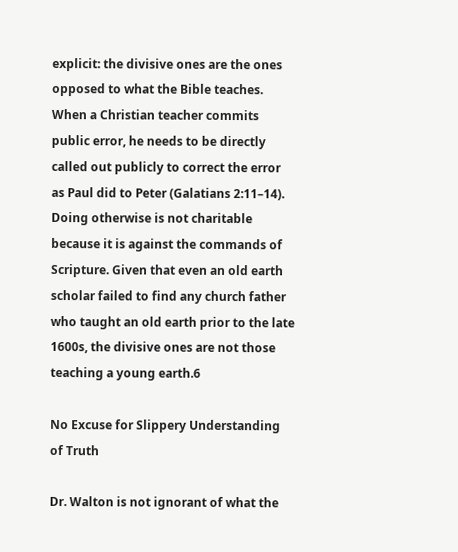explicit: the divisive ones are the ones opposed to what the Bible teaches. When a Christian teacher commits public error, he needs to be directly called out publicly to correct the error as Paul did to Peter (Galatians 2:11–14). Doing otherwise is not charitable because it is against the commands of Scripture. Given that even an old earth scholar failed to find any church father who taught an old earth prior to the late 1600s, the divisive ones are not those teaching a young earth.6

No Excuse for Slippery Understanding of Truth

Dr. Walton is not ignorant of what the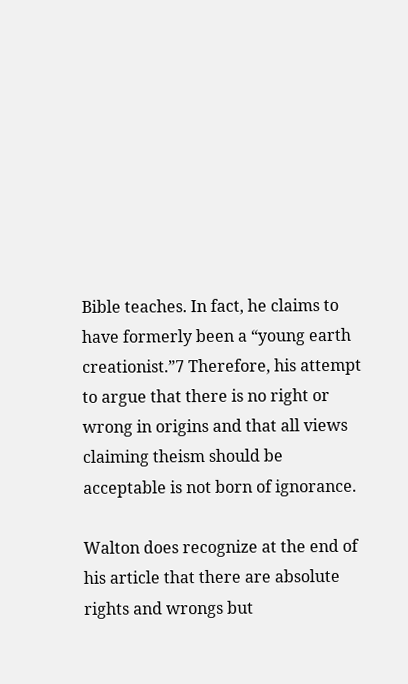Bible teaches. In fact, he claims to have formerly been a “young earth creationist.”7 Therefore, his attempt to argue that there is no right or wrong in origins and that all views claiming theism should be acceptable is not born of ignorance.

Walton does recognize at the end of his article that there are absolute rights and wrongs but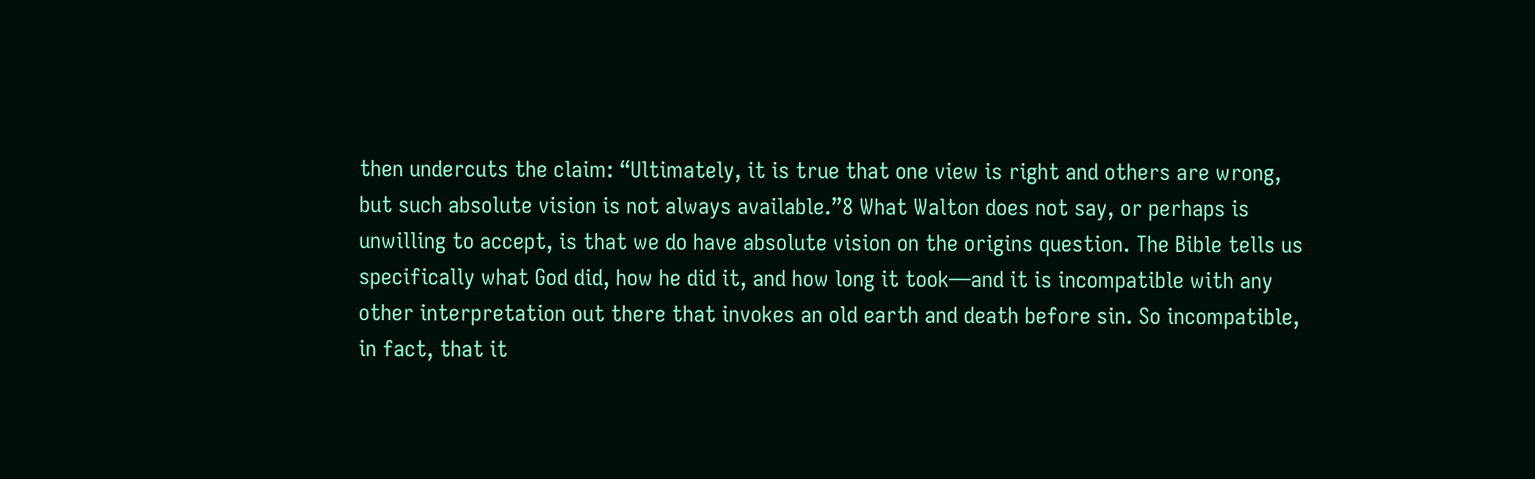then undercuts the claim: “Ultimately, it is true that one view is right and others are wrong, but such absolute vision is not always available.”8 What Walton does not say, or perhaps is unwilling to accept, is that we do have absolute vision on the origins question. The Bible tells us specifically what God did, how he did it, and how long it took—and it is incompatible with any other interpretation out there that invokes an old earth and death before sin. So incompatible, in fact, that it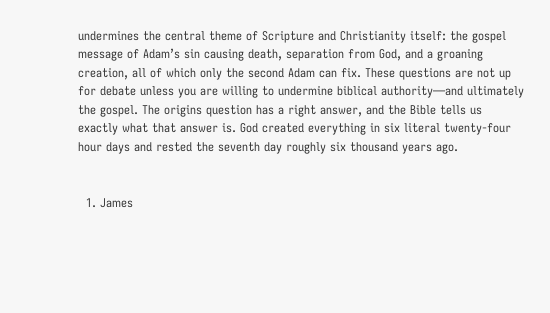undermines the central theme of Scripture and Christianity itself: the gospel message of Adam’s sin causing death, separation from God, and a groaning creation, all of which only the second Adam can fix. These questions are not up for debate unless you are willing to undermine biblical authority—and ultimately the gospel. The origins question has a right answer, and the Bible tells us exactly what that answer is. God created everything in six literal twenty-four hour days and rested the seventh day roughly six thousand years ago.


  1. James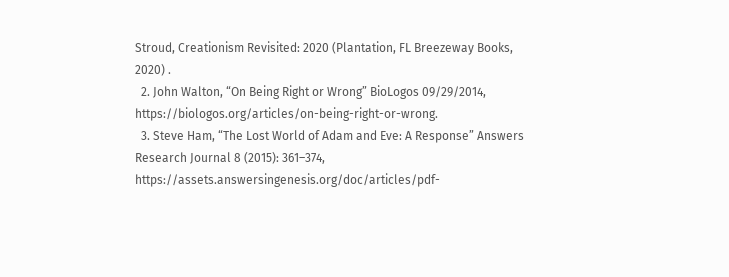Stroud, Creationism Revisited: 2020 (Plantation, FL Breezeway Books, 2020) .
  2. John Walton, “On Being Right or Wrong” BioLogos 09/29/2014, https://biologos.org/articles/on-being-right-or-wrong.
  3. Steve Ham, “The Lost World of Adam and Eve: A Response” Answers Research Journal 8 (2015): 361–374, https://assets.answersingenesis.org/doc/articles/pdf-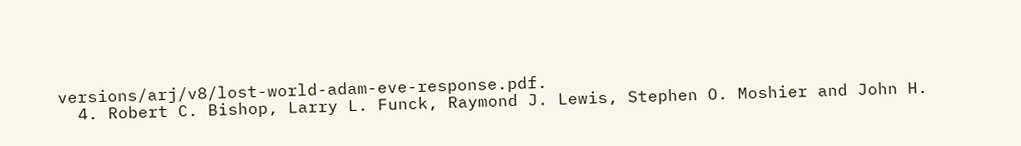versions/arj/v8/lost-world-adam-eve-response.pdf.
  4. Robert C. Bishop, Larry L. Funck, Raymond J. Lewis, Stephen O. Moshier and John H.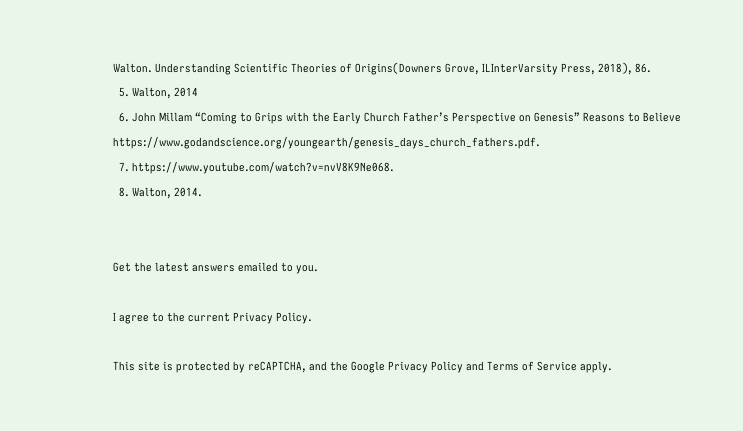Walton. Understanding Scientific Theories of Origins(Downers Grove, ILInterVarsity Press, 2018), 86.
  5. Walton, 2014
  6. John Millam “Coming to Grips with the Early Church Father’s Perspective on Genesis” Reasons to Believe https://www.godandscience.org/youngearth/genesis_days_church_fathers.pdf.
  7. https://www.youtube.com/watch?v=nvV8K9Ne068.
  8. Walton, 2014.


Get the latest answers emailed to you.

I agree to the current Privacy Policy.

This site is protected by reCAPTCHA, and the Google Privacy Policy and Terms of Service apply.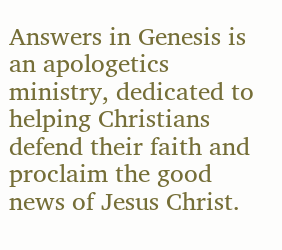Answers in Genesis is an apologetics ministry, dedicated to helping Christians defend their faith and proclaim the good news of Jesus Christ.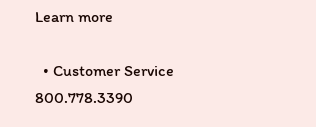Learn more

  • Customer Service 800.778.3390